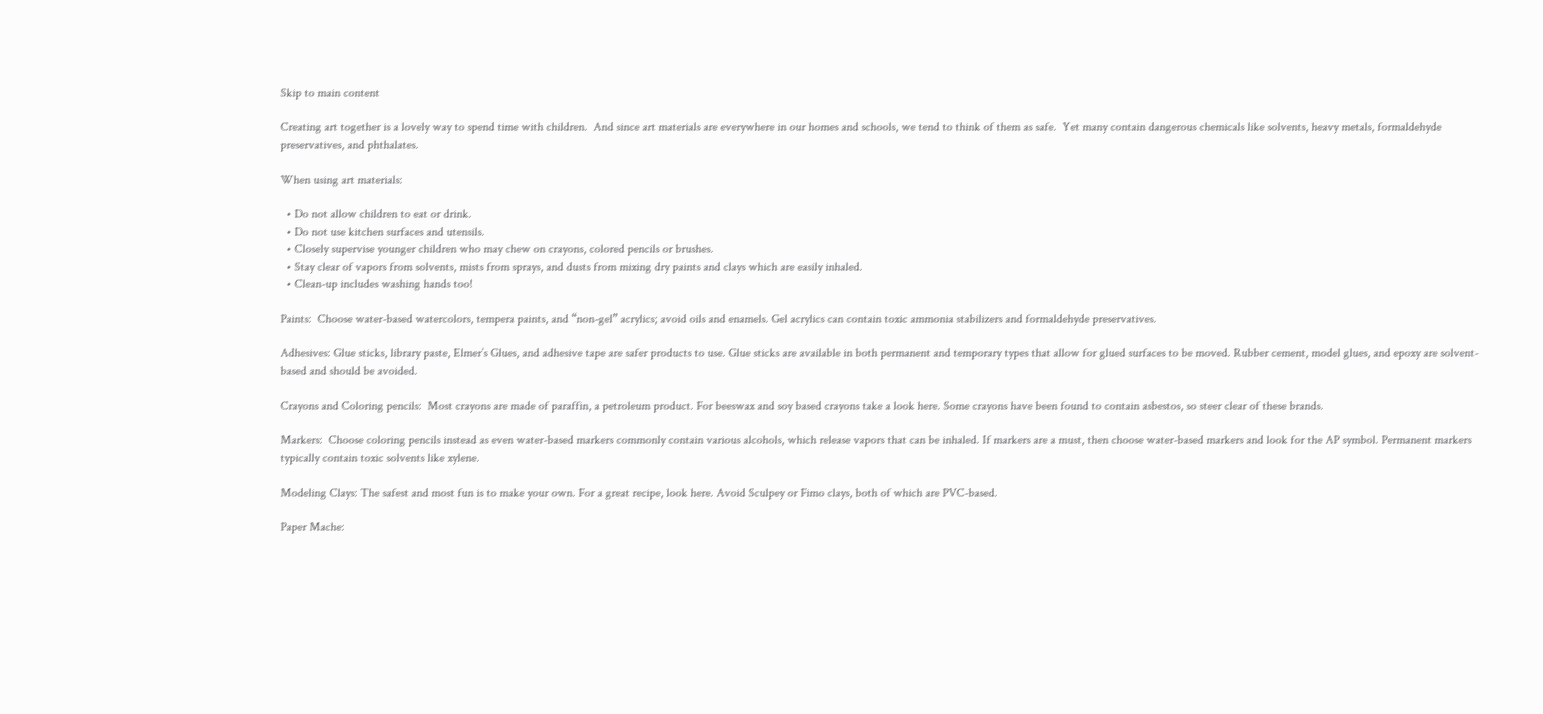Skip to main content

Creating art together is a lovely way to spend time with children.  And since art materials are everywhere in our homes and schools, we tend to think of them as safe.  Yet many contain dangerous chemicals like solvents, heavy metals, formaldehyde preservatives, and phthalates.

When using art materials:

  • Do not allow children to eat or drink.
  • Do not use kitchen surfaces and utensils.
  • Closely supervise younger children who may chew on crayons, colored pencils or brushes.
  • Stay clear of vapors from solvents, mists from sprays, and dusts from mixing dry paints and clays which are easily inhaled.
  • Clean-up includes washing hands too!

Paints:  Choose water-based watercolors, tempera paints, and “non-gel” acrylics; avoid oils and enamels. Gel acrylics can contain toxic ammonia stabilizers and formaldehyde preservatives.

Adhesives: Glue sticks, library paste, Elmer’s Glues, and adhesive tape are safer products to use. Glue sticks are available in both permanent and temporary types that allow for glued surfaces to be moved. Rubber cement, model glues, and epoxy are solvent-based and should be avoided.

Crayons and Coloring pencils:  Most crayons are made of paraffin, a petroleum product. For beeswax and soy based crayons take a look here. Some crayons have been found to contain asbestos, so steer clear of these brands.

Markers:  Choose coloring pencils instead as even water-based markers commonly contain various alcohols, which release vapors that can be inhaled. If markers are a must, then choose water-based markers and look for the AP symbol. Permanent markers typically contain toxic solvents like xylene.

Modeling Clays: The safest and most fun is to make your own. For a great recipe, look here. Avoid Sculpey or Fimo clays, both of which are PVC-based.

Paper Mache: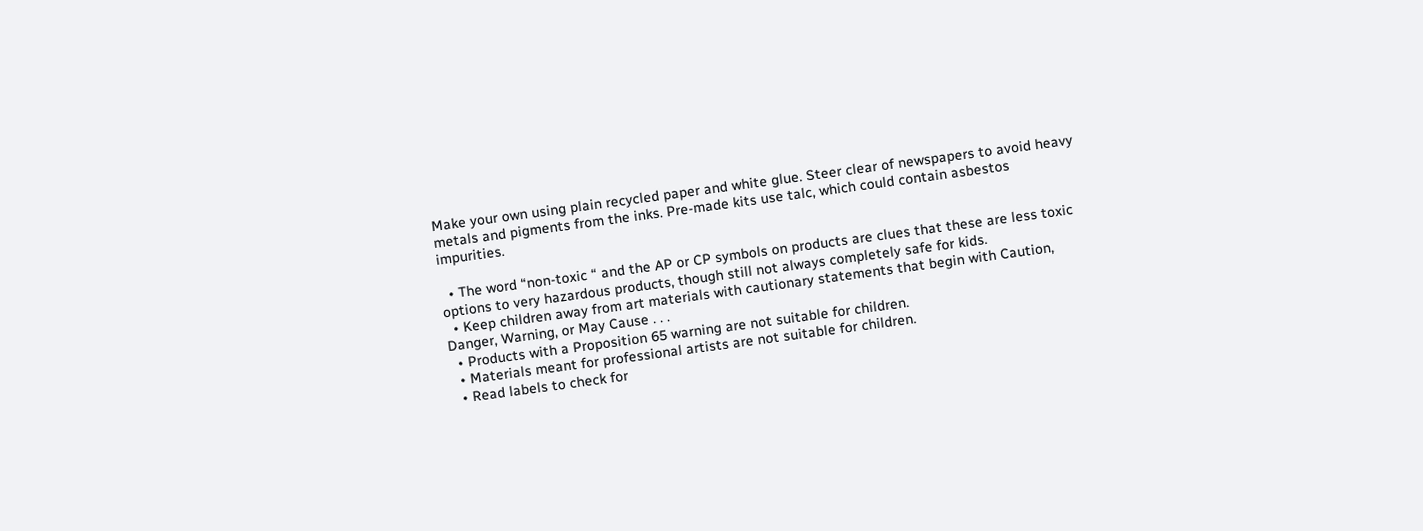Make your own using plain recycled paper and white glue. Steer clear of newspapers to avoid heavy metals and pigments from the inks. Pre-made kits use talc, which could contain asbestos impurities.

  • The word “non-toxic “ and the AP or CP symbols on products are clues that these are less toxic options to very hazardous products, though still not always completely safe for kids.
  • Keep children away from art materials with cautionary statements that begin with Caution, Danger, Warning, or May Cause . . .
  • Products with a Proposition 65 warning are not suitable for children.
  • Materials meant for professional artists are not suitable for children.
  • Read labels to check for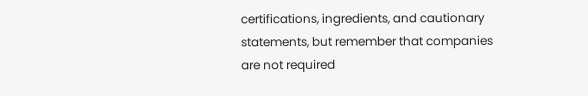certifications, ingredients, and cautionary statements, but remember that companies are not required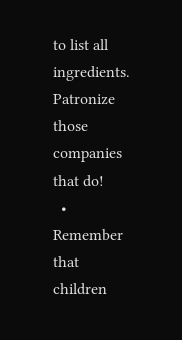to list all ingredients. Patronize those companies that do!
  • Remember that children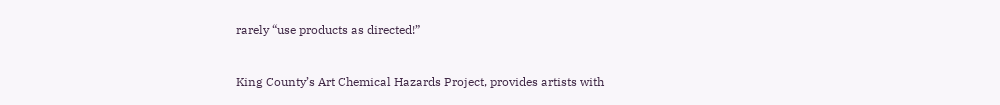rarely “use products as directed!”


King County’s Art Chemical Hazards Project, provides artists with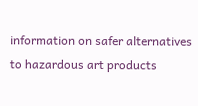information on safer alternatives to hazardous art products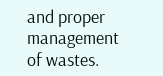and proper management of wastes.